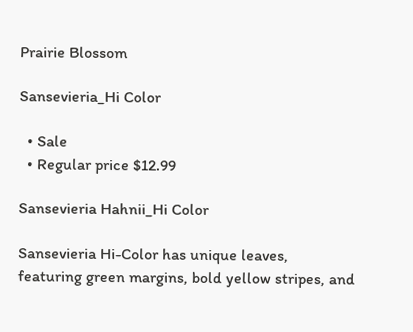Prairie Blossom

Sansevieria_Hi Color

  • Sale
  • Regular price $12.99

Sansevieria Hahnii_Hi Color

Sansevieria Hi-Color has unique leaves, featuring green margins, bold yellow stripes, and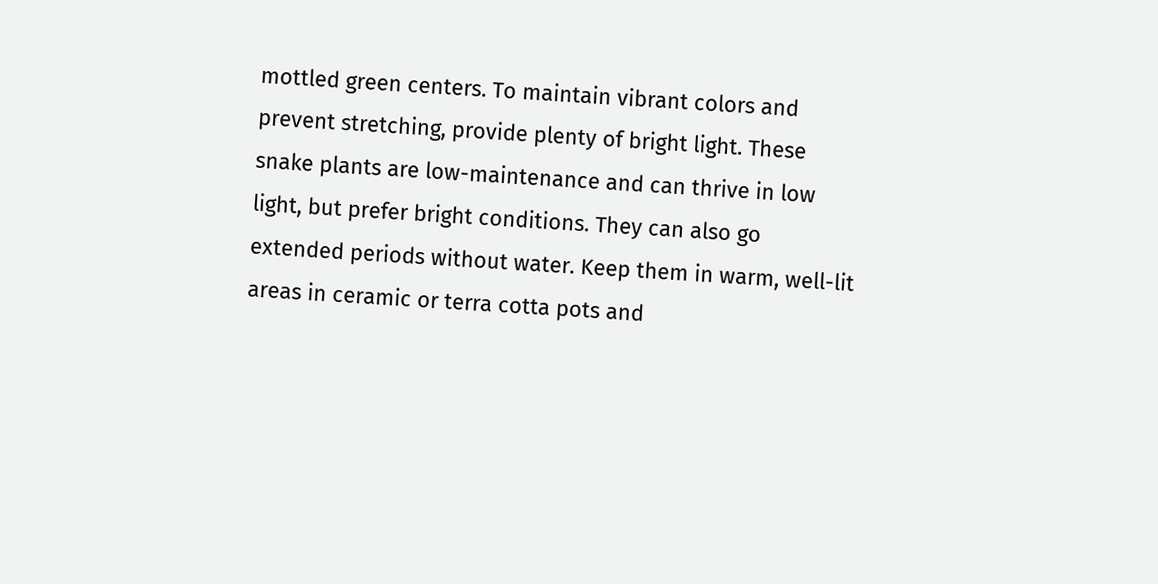mottled green centers. To maintain vibrant colors and prevent stretching, provide plenty of bright light. These snake plants are low-maintenance and can thrive in low light, but prefer bright conditions. They can also go extended periods without water. Keep them in warm, well-lit areas in ceramic or terra cotta pots and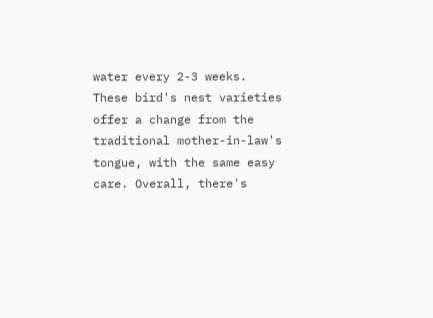water every 2-3 weeks. These bird's nest varieties offer a change from the traditional mother-in-law's tongue, with the same easy care. Overall, there's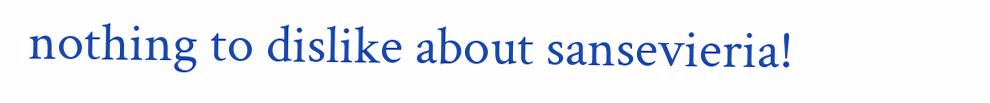nothing to dislike about sansevieria!